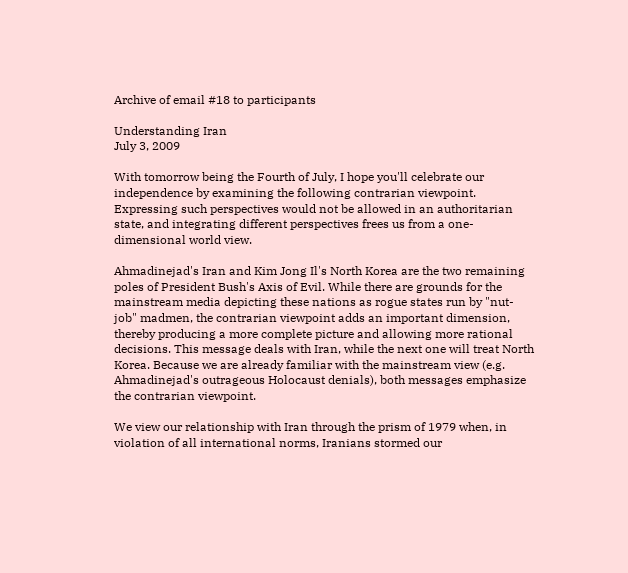Archive of email #18 to participants

Understanding Iran
July 3, 2009

With tomorrow being the Fourth of July, I hope you'll celebrate our independence by examining the following contrarian viewpoint. Expressing such perspectives would not be allowed in an authoritarian state, and integrating different perspectives frees us from a one-dimensional world view.

Ahmadinejad's Iran and Kim Jong Il's North Korea are the two remaining poles of President Bush's Axis of Evil. While there are grounds for the mainstream media depicting these nations as rogue states run by "nut-job" madmen, the contrarian viewpoint adds an important dimension, thereby producing a more complete picture and allowing more rational decisions. This message deals with Iran, while the next one will treat North Korea. Because we are already familiar with the mainstream view (e.g. Ahmadinejad's outrageous Holocaust denials), both messages emphasize the contrarian viewpoint.

We view our relationship with Iran through the prism of 1979 when, in violation of all international norms, Iranians stormed our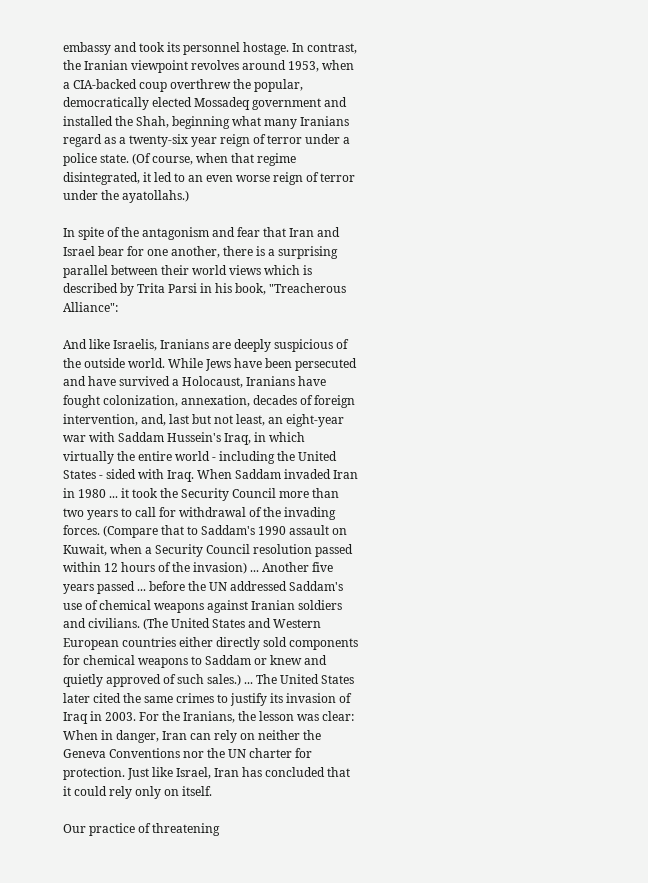embassy and took its personnel hostage. In contrast, the Iranian viewpoint revolves around 1953, when a CIA-backed coup overthrew the popular, democratically elected Mossadeq government and installed the Shah, beginning what many Iranians regard as a twenty-six year reign of terror under a police state. (Of course, when that regime disintegrated, it led to an even worse reign of terror under the ayatollahs.)

In spite of the antagonism and fear that Iran and Israel bear for one another, there is a surprising parallel between their world views which is described by Trita Parsi in his book, "Treacherous Alliance":

And like Israelis, Iranians are deeply suspicious of the outside world. While Jews have been persecuted and have survived a Holocaust, Iranians have fought colonization, annexation, decades of foreign intervention, and, last but not least, an eight-year war with Saddam Hussein's Iraq, in which virtually the entire world - including the United States - sided with Iraq. When Saddam invaded Iran in 1980 ... it took the Security Council more than two years to call for withdrawal of the invading forces. (Compare that to Saddam's 1990 assault on Kuwait, when a Security Council resolution passed within 12 hours of the invasion) ... Another five years passed ... before the UN addressed Saddam's use of chemical weapons against Iranian soldiers and civilians. (The United States and Western European countries either directly sold components for chemical weapons to Saddam or knew and quietly approved of such sales.) ... The United States later cited the same crimes to justify its invasion of Iraq in 2003. For the Iranians, the lesson was clear: When in danger, Iran can rely on neither the Geneva Conventions nor the UN charter for protection. Just like Israel, Iran has concluded that it could rely only on itself.

Our practice of threatening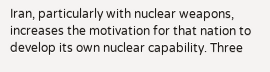Iran, particularly with nuclear weapons, increases the motivation for that nation to develop its own nuclear capability. Three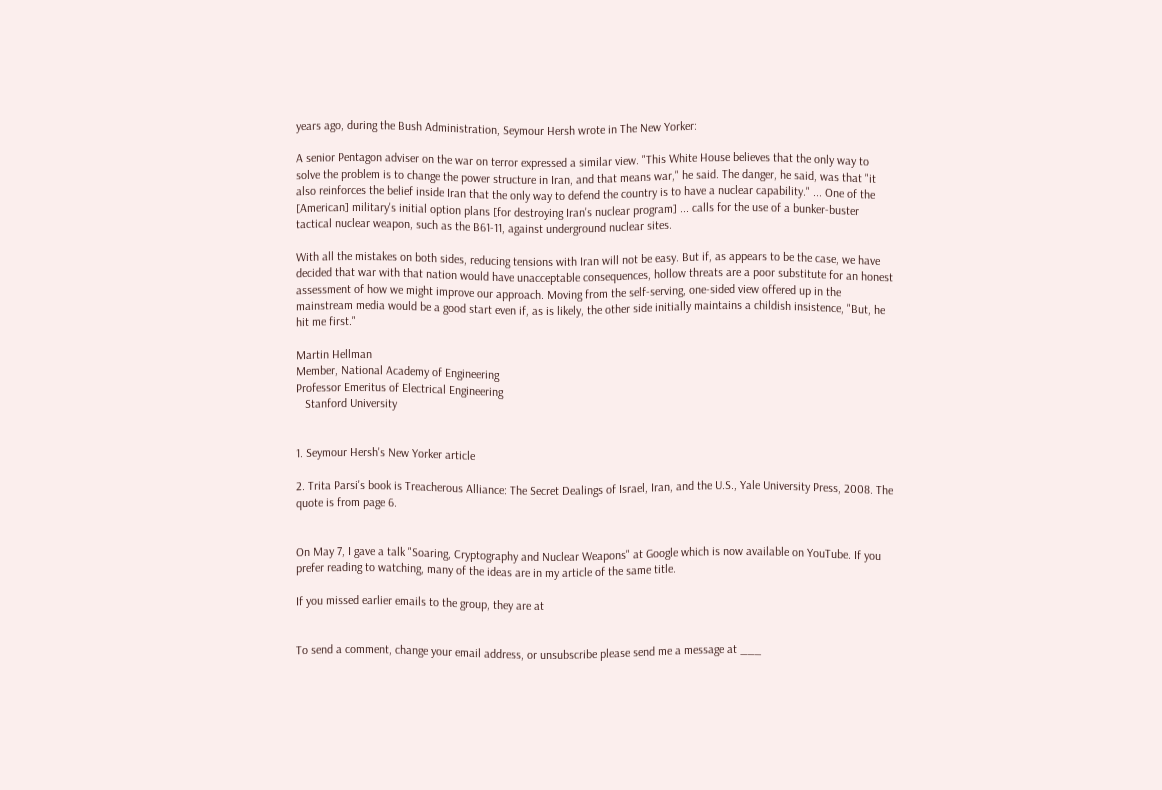years ago, during the Bush Administration, Seymour Hersh wrote in The New Yorker:

A senior Pentagon adviser on the war on terror expressed a similar view. "This White House believes that the only way to solve the problem is to change the power structure in Iran, and that means war," he said. The danger, he said, was that "it also reinforces the belief inside Iran that the only way to defend the country is to have a nuclear capability." ... One of the [American] military's initial option plans [for destroying Iran's nuclear program] ... calls for the use of a bunker-buster tactical nuclear weapon, such as the B61-11, against underground nuclear sites.

With all the mistakes on both sides, reducing tensions with Iran will not be easy. But if, as appears to be the case, we have decided that war with that nation would have unacceptable consequences, hollow threats are a poor substitute for an honest assessment of how we might improve our approach. Moving from the self-serving, one-sided view offered up in the mainstream media would be a good start even if, as is likely, the other side initially maintains a childish insistence, "But, he hit me first."

Martin Hellman
Member, National Academy of Engineering
Professor Emeritus of Electrical Engineering
   Stanford University


1. Seymour Hersh's New Yorker article

2. Trita Parsi's book is Treacherous Alliance: The Secret Dealings of Israel, Iran, and the U.S., Yale University Press, 2008. The quote is from page 6.


On May 7, I gave a talk "Soaring, Cryptography and Nuclear Weapons" at Google which is now available on YouTube. If you prefer reading to watching, many of the ideas are in my article of the same title.

If you missed earlier emails to the group, they are at


To send a comment, change your email address, or unsubscribe please send me a message at ___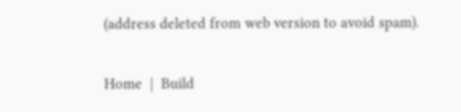(address deleted from web version to avoid spam).

Home  |  Build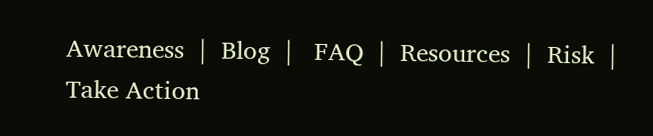Awareness  |  Blog  |   FAQ  |  Resources  |  Risk  |  Take Action